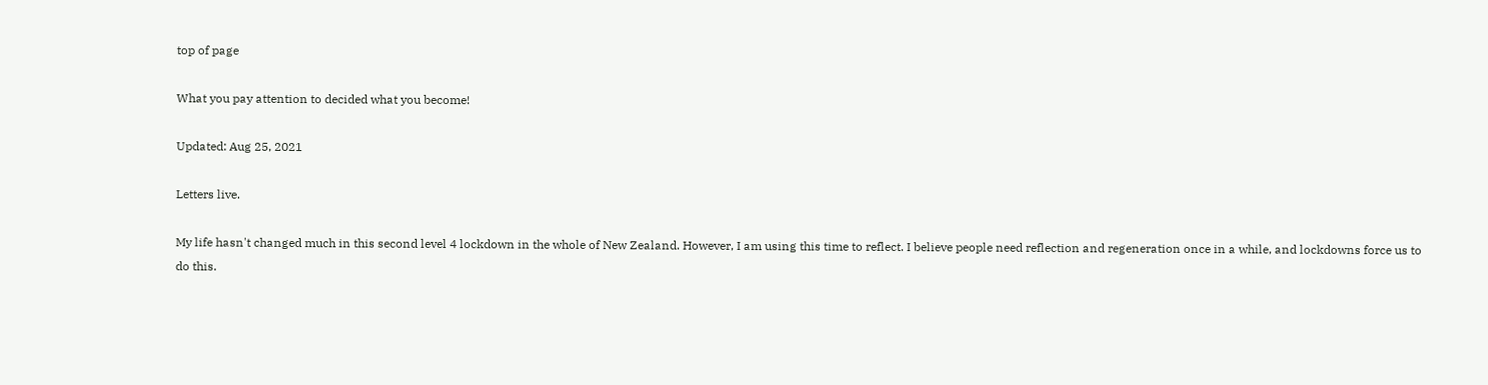top of page

What you pay attention to decided what you become!

Updated: Aug 25, 2021

Letters live.

My life hasn't changed much in this second level 4 lockdown in the whole of New Zealand. However, I am using this time to reflect. I believe people need reflection and regeneration once in a while, and lockdowns force us to do this.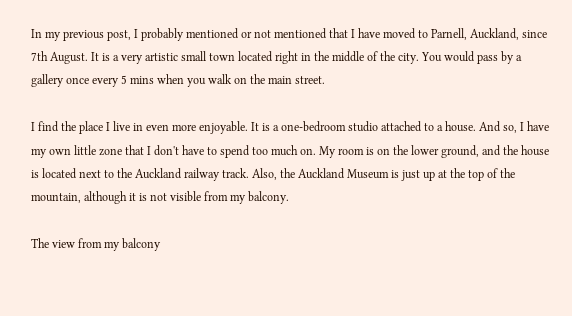In my previous post, I probably mentioned or not mentioned that I have moved to Parnell, Auckland, since 7th August. It is a very artistic small town located right in the middle of the city. You would pass by a gallery once every 5 mins when you walk on the main street.

I find the place I live in even more enjoyable. It is a one-bedroom studio attached to a house. And so, I have my own little zone that I don't have to spend too much on. My room is on the lower ground, and the house is located next to the Auckland railway track. Also, the Auckland Museum is just up at the top of the mountain, although it is not visible from my balcony.

The view from my balcony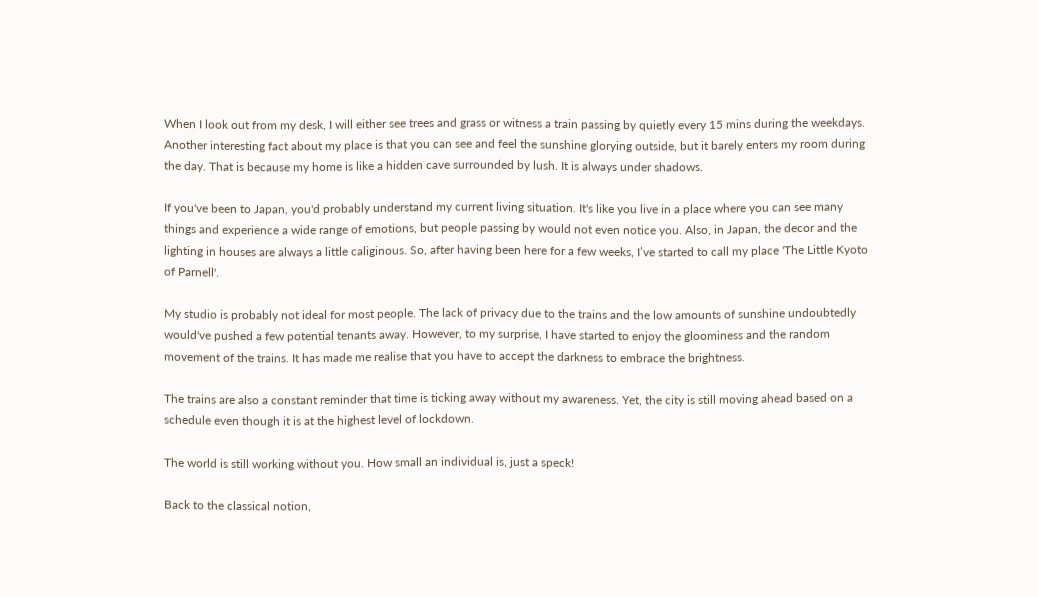When I look out from my desk, I will either see trees and grass or witness a train passing by quietly every 15 mins during the weekdays. Another interesting fact about my place is that you can see and feel the sunshine glorying outside, but it barely enters my room during the day. That is because my home is like a hidden cave surrounded by lush. It is always under shadows.

If you've been to Japan, you'd probably understand my current living situation. It's like you live in a place where you can see many things and experience a wide range of emotions, but people passing by would not even notice you. Also, in Japan, the decor and the lighting in houses are always a little caliginous. So, after having been here for a few weeks, I’ve started to call my place 'The Little Kyoto of Parnell'.

My studio is probably not ideal for most people. The lack of privacy due to the trains and the low amounts of sunshine undoubtedly would've pushed a few potential tenants away. However, to my surprise, I have started to enjoy the gloominess and the random movement of the trains. It has made me realise that you have to accept the darkness to embrace the brightness.

The trains are also a constant reminder that time is ticking away without my awareness. Yet, the city is still moving ahead based on a schedule even though it is at the highest level of lockdown.

The world is still working without you. How small an individual is, just a speck!

Back to the classical notion,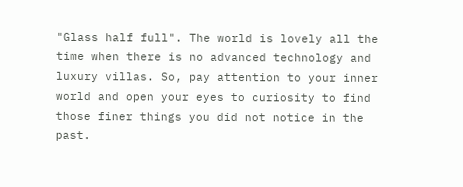"Glass half full". The world is lovely all the time when there is no advanced technology and luxury villas. So, pay attention to your inner world and open your eyes to curiosity to find those finer things you did not notice in the past.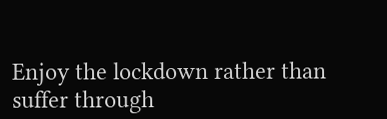Enjoy the lockdown rather than suffer through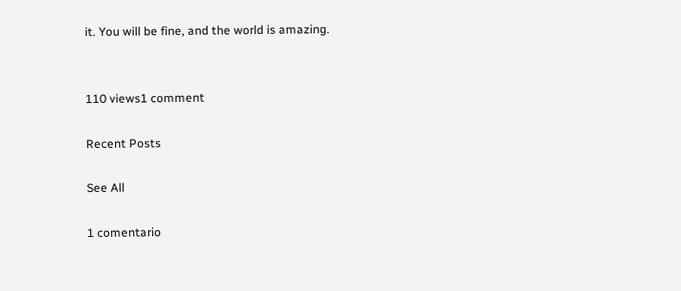it. You will be fine, and the world is amazing.


110 views1 comment

Recent Posts

See All

1 comentario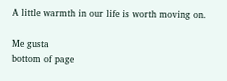A little warmth in our life is worth moving on.

Me gusta
bottom of page